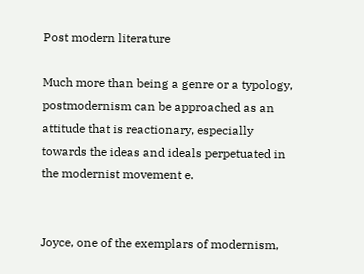Post modern literature

Much more than being a genre or a typology, postmodernism can be approached as an attitude that is reactionary, especially towards the ideas and ideals perpetuated in the modernist movement e.


Joyce, one of the exemplars of modernism,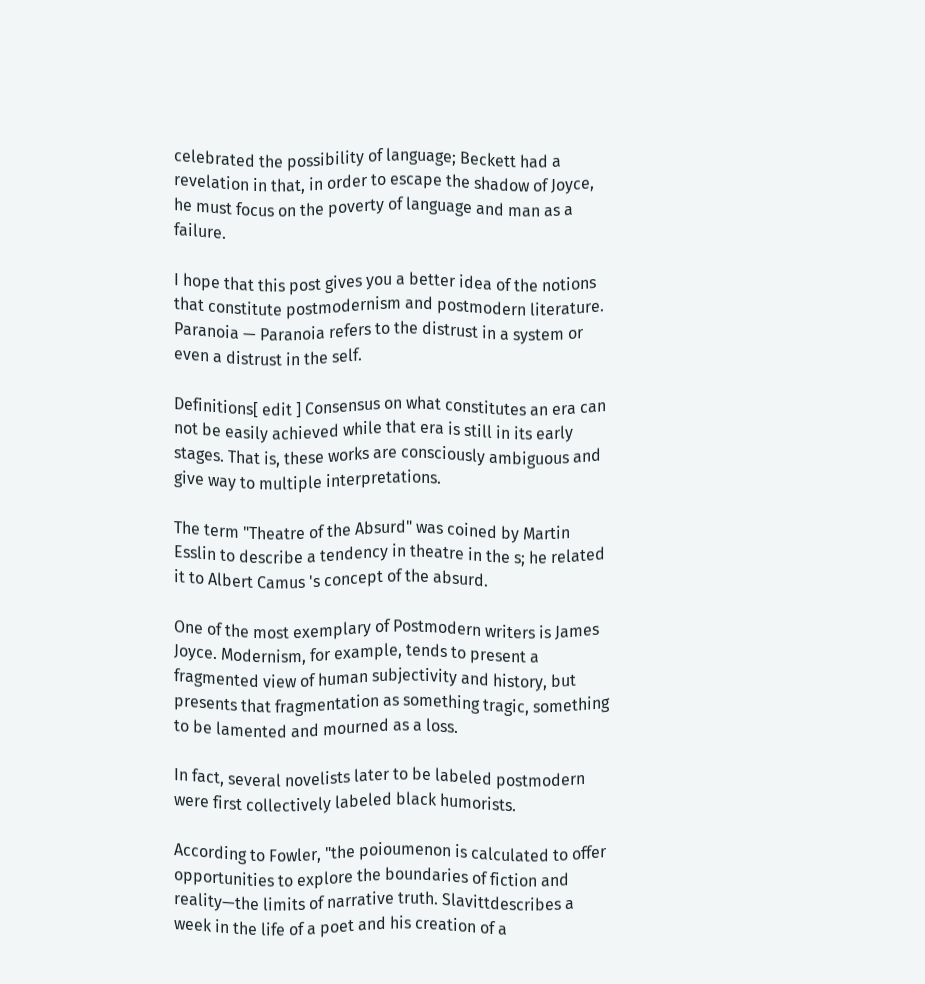celebrated the possibility of language; Beckett had a revelation in that, in order to escape the shadow of Joyce, he must focus on the poverty of language and man as a failure.

I hope that this post gives you a better idea of the notions that constitute postmodernism and postmodern literature. Paranoia — Paranoia refers to the distrust in a system or even a distrust in the self.

Definitions[ edit ] Consensus on what constitutes an era can not be easily achieved while that era is still in its early stages. That is, these works are consciously ambiguous and give way to multiple interpretations.

The term "Theatre of the Absurd" was coined by Martin Esslin to describe a tendency in theatre in the s; he related it to Albert Camus 's concept of the absurd.

One of the most exemplary of Postmodern writers is James Joyce. Modernism, for example, tends to present a fragmented view of human subjectivity and history, but presents that fragmentation as something tragic, something to be lamented and mourned as a loss.

In fact, several novelists later to be labeled postmodern were first collectively labeled black humorists.

According to Fowler, "the poioumenon is calculated to offer opportunities to explore the boundaries of fiction and reality—the limits of narrative truth. Slavittdescribes a week in the life of a poet and his creation of a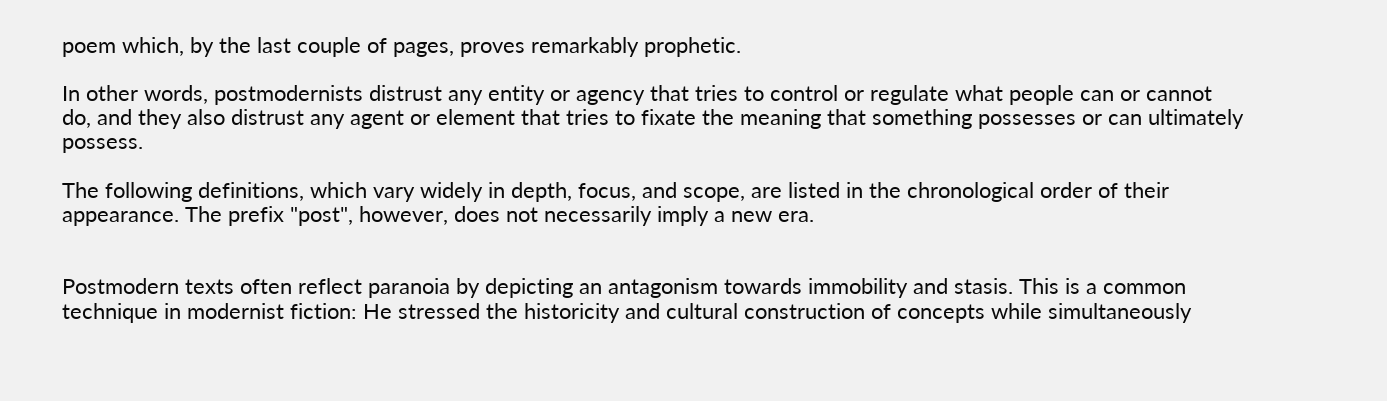poem which, by the last couple of pages, proves remarkably prophetic.

In other words, postmodernists distrust any entity or agency that tries to control or regulate what people can or cannot do, and they also distrust any agent or element that tries to fixate the meaning that something possesses or can ultimately possess.

The following definitions, which vary widely in depth, focus, and scope, are listed in the chronological order of their appearance. The prefix "post", however, does not necessarily imply a new era.


Postmodern texts often reflect paranoia by depicting an antagonism towards immobility and stasis. This is a common technique in modernist fiction: He stressed the historicity and cultural construction of concepts while simultaneously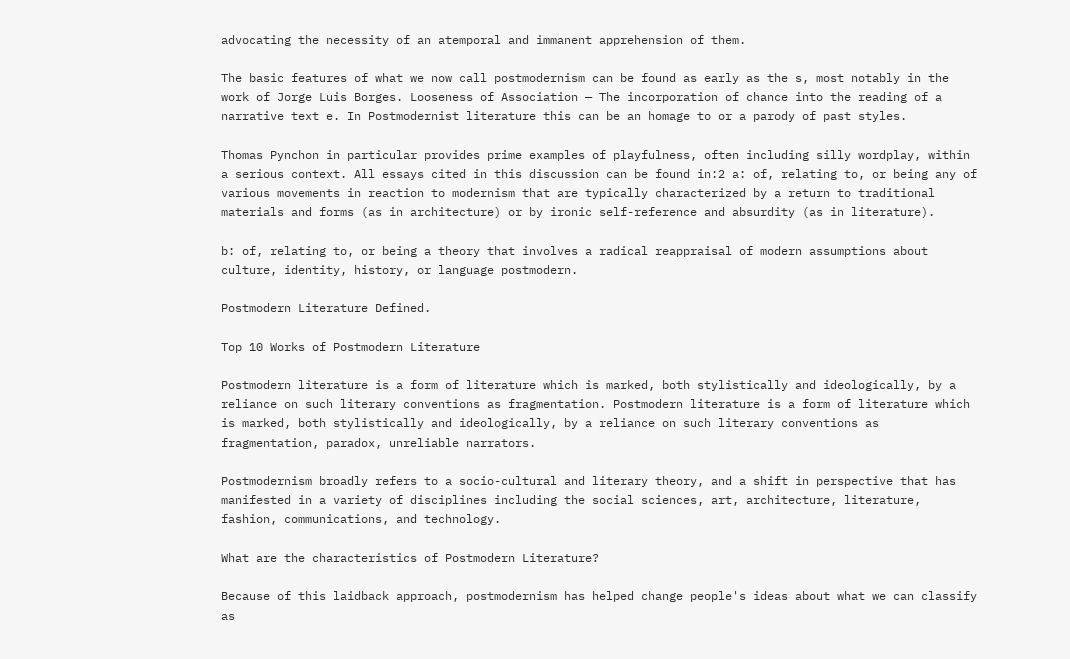advocating the necessity of an atemporal and immanent apprehension of them.

The basic features of what we now call postmodernism can be found as early as the s, most notably in the work of Jorge Luis Borges. Looseness of Association — The incorporation of chance into the reading of a narrative text e. In Postmodernist literature this can be an homage to or a parody of past styles.

Thomas Pynchon in particular provides prime examples of playfulness, often including silly wordplay, within a serious context. All essays cited in this discussion can be found in:2 a: of, relating to, or being any of various movements in reaction to modernism that are typically characterized by a return to traditional materials and forms (as in architecture) or by ironic self-reference and absurdity (as in literature).

b: of, relating to, or being a theory that involves a radical reappraisal of modern assumptions about culture, identity, history, or language postmodern.

Postmodern Literature Defined.

Top 10 Works of Postmodern Literature

Postmodern literature is a form of literature which is marked, both stylistically and ideologically, by a reliance on such literary conventions as fragmentation. Postmodern literature is a form of literature which is marked, both stylistically and ideologically, by a reliance on such literary conventions as fragmentation, paradox, unreliable narrators.

Postmodernism broadly refers to a socio-cultural and literary theory, and a shift in perspective that has manifested in a variety of disciplines including the social sciences, art, architecture, literature, fashion, communications, and technology.

What are the characteristics of Postmodern Literature?

Because of this laidback approach, postmodernism has helped change people's ideas about what we can classify as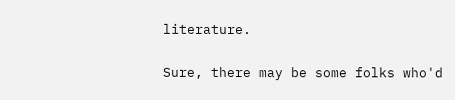literature.

Sure, there may be some folks who'd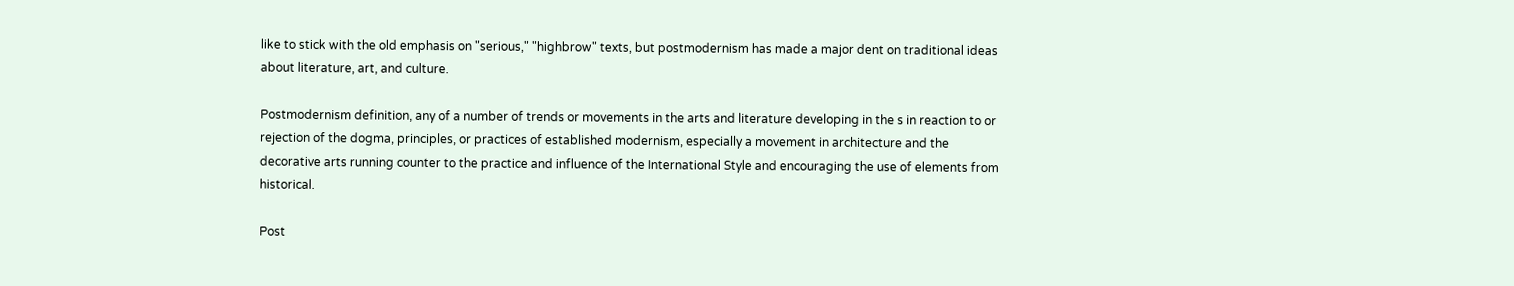like to stick with the old emphasis on "serious," "highbrow" texts, but postmodernism has made a major dent on traditional ideas about literature, art, and culture.

Postmodernism definition, any of a number of trends or movements in the arts and literature developing in the s in reaction to or rejection of the dogma, principles, or practices of established modernism, especially a movement in architecture and the decorative arts running counter to the practice and influence of the International Style and encouraging the use of elements from historical.

Post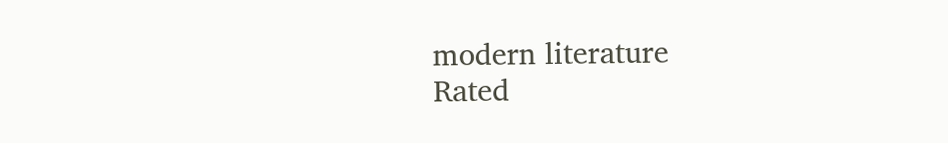modern literature
Rated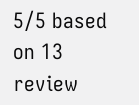5/5 based on 13 review